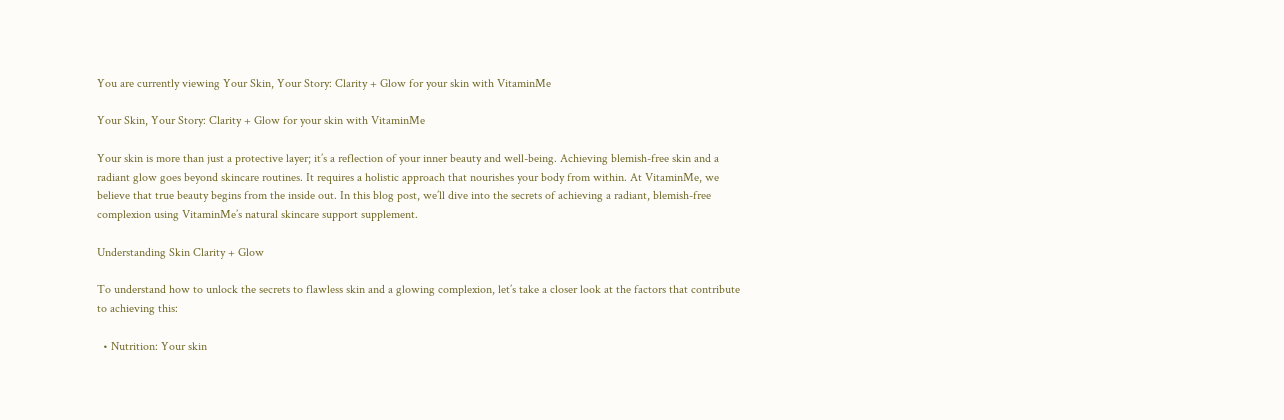You are currently viewing Your Skin, Your Story: Clarity + Glow for your skin with VitaminMe

Your Skin, Your Story: Clarity + Glow for your skin with VitaminMe

Your skin is more than just a protective layer; it’s a reflection of your inner beauty and well-being. Achieving blemish-free skin and a radiant glow goes beyond skincare routines. It requires a holistic approach that nourishes your body from within. At VitaminMe, we believe that true beauty begins from the inside out. In this blog post, we’ll dive into the secrets of achieving a radiant, blemish-free complexion using VitaminMe’s natural skincare support supplement.

Understanding Skin Clarity + Glow

To understand how to unlock the secrets to flawless skin and a glowing complexion, let’s take a closer look at the factors that contribute to achieving this:

  • Nutrition: Your skin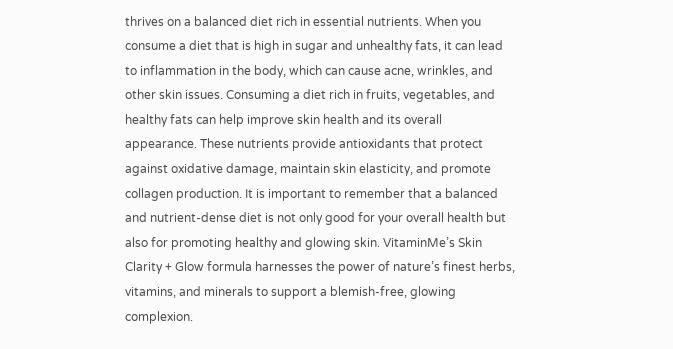thrives on a balanced diet rich in essential nutrients. When you consume a diet that is high in sugar and unhealthy fats, it can lead to inflammation in the body, which can cause acne, wrinkles, and other skin issues. Consuming a diet rich in fruits, vegetables, and healthy fats can help improve skin health and its overall appearance. These nutrients provide antioxidants that protect against oxidative damage, maintain skin elasticity, and promote collagen production. It is important to remember that a balanced and nutrient-dense diet is not only good for your overall health but also for promoting healthy and glowing skin. VitaminMe’s Skin Clarity + Glow formula harnesses the power of nature’s finest herbs, vitamins, and minerals to support a blemish-free, glowing complexion.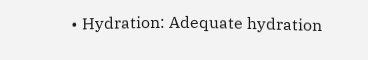• Hydration: Adequate hydration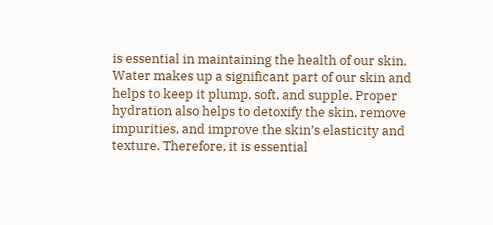is essential in maintaining the health of our skin. Water makes up a significant part of our skin and helps to keep it plump, soft, and supple. Proper hydration also helps to detoxify the skin, remove impurities, and improve the skin’s elasticity and texture. Therefore, it is essential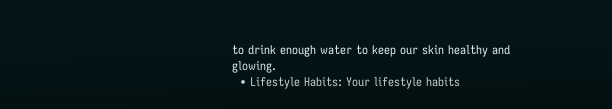to drink enough water to keep our skin healthy and glowing.
  • Lifestyle Habits: Your lifestyle habits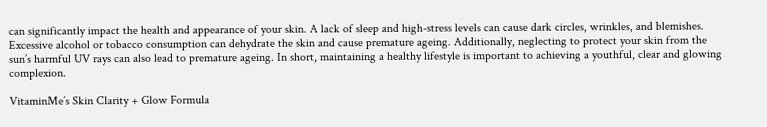can significantly impact the health and appearance of your skin. A lack of sleep and high-stress levels can cause dark circles, wrinkles, and blemishes. Excessive alcohol or tobacco consumption can dehydrate the skin and cause premature ageing. Additionally, neglecting to protect your skin from the sun’s harmful UV rays can also lead to premature ageing. In short, maintaining a healthy lifestyle is important to achieving a youthful, clear and glowing complexion.

VitaminMe’s Skin Clarity + Glow Formula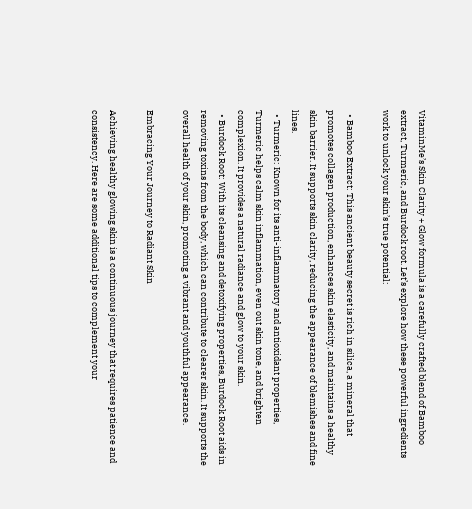VitaminMe’s Skin Clarity + Glow formula is a carefully crafted blend of Bamboo extract, Turmeric, and Burdock root. Let’s explore how these powerful ingredients work to unlock your skin’s true potential:

  • Bamboo Extract: This ancient beauty secret is rich in silica, a mineral that promotes collagen production, enhances skin elasticity, and maintains a healthy skin barrier. It supports skin clarity, reducing the appearance of blemishes and fine lines.
  • Turmeric: Known for its anti-inflammatory and antioxidant properties, Turmeric helps calm skin inflammation, even out skin tone, and brighten complexion. It provides a natural radiance and glow to your skin.
  • Burdock Root: With its cleansing and detoxifying properties, Burdock Root aids in removing toxins from the body, which can contribute to clearer skin. It supports the overall health of your skin, promoting a vibrant and youthful appearance.

Embracing Your Journey to Radiant Skin

Achieving healthy glowing skin is a continuous journey that requires patience and consistency. Here are some additional tips to complement your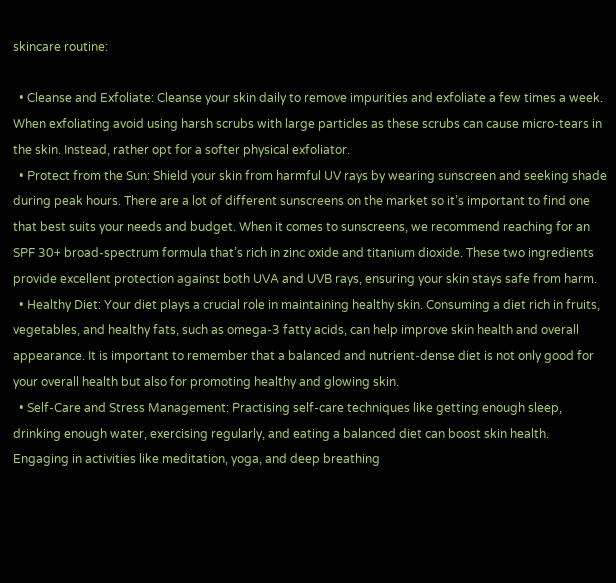skincare routine:

  • Cleanse and Exfoliate: Cleanse your skin daily to remove impurities and exfoliate a few times a week. When exfoliating avoid using harsh scrubs with large particles as these scrubs can cause micro-tears in the skin. Instead, rather opt for a softer physical exfoliator.
  • Protect from the Sun: Shield your skin from harmful UV rays by wearing sunscreen and seeking shade during peak hours. There are a lot of different sunscreens on the market so it’s important to find one that best suits your needs and budget. When it comes to sunscreens, we recommend reaching for an SPF 30+ broad-spectrum formula that’s rich in zinc oxide and titanium dioxide. These two ingredients provide excellent protection against both UVA and UVB rays, ensuring your skin stays safe from harm.
  • Healthy Diet: Your diet plays a crucial role in maintaining healthy skin. Consuming a diet rich in fruits, vegetables, and healthy fats, such as omega-3 fatty acids, can help improve skin health and overall appearance. It is important to remember that a balanced and nutrient-dense diet is not only good for your overall health but also for promoting healthy and glowing skin.
  • Self-Care and Stress Management: Practising self-care techniques like getting enough sleep, drinking enough water, exercising regularly, and eating a balanced diet can boost skin health. Engaging in activities like meditation, yoga, and deep breathing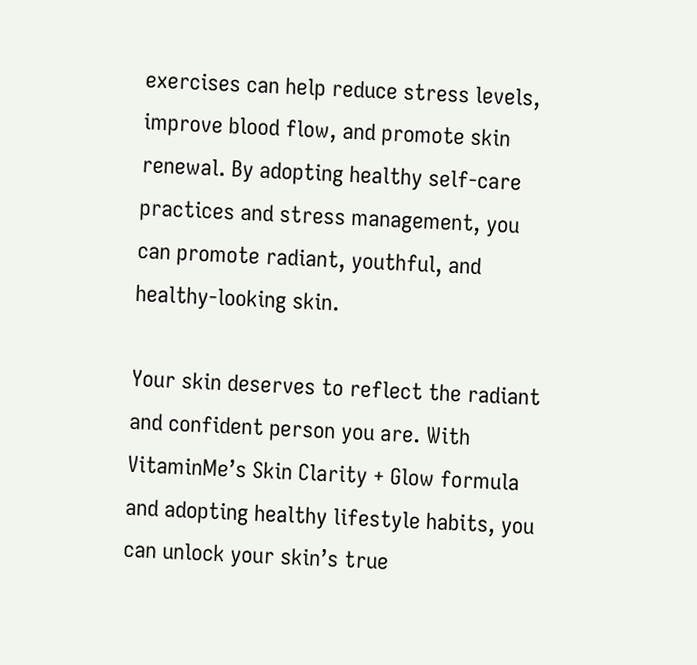exercises can help reduce stress levels, improve blood flow, and promote skin renewal. By adopting healthy self-care practices and stress management, you can promote radiant, youthful, and healthy-looking skin.

Your skin deserves to reflect the radiant and confident person you are. With VitaminMe’s Skin Clarity + Glow formula and adopting healthy lifestyle habits, you can unlock your skin’s true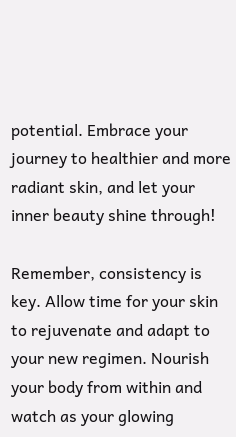potential. Embrace your journey to healthier and more radiant skin, and let your inner beauty shine through!

Remember, consistency is key. Allow time for your skin to rejuvenate and adapt to your new regimen. Nourish your body from within and watch as your glowing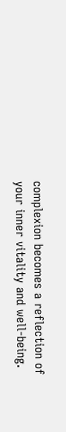complexion becomes a reflection of your inner vitality and well-being.